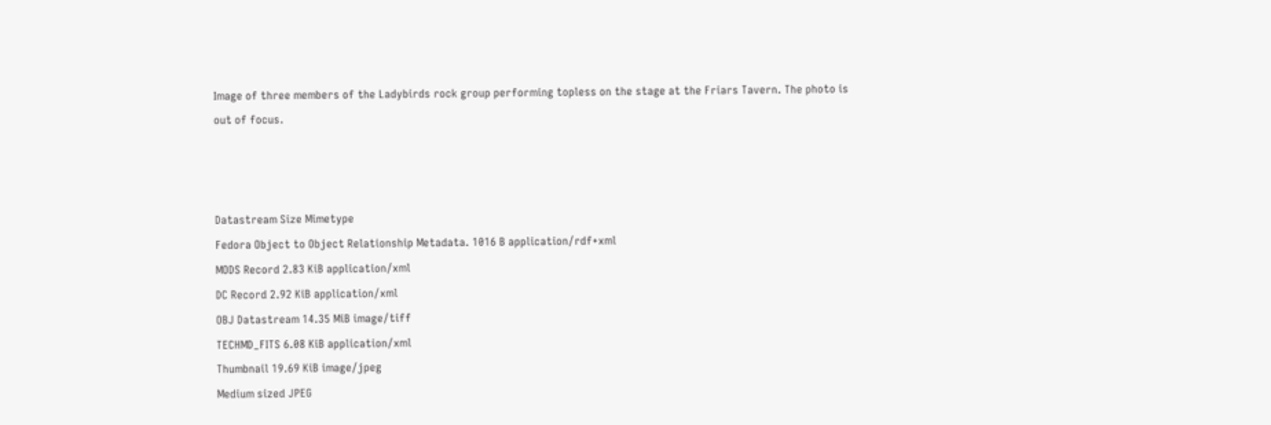Image of three members of the Ladybirds rock group performing topless on the stage at the Friars Tavern. The photo is out of focus.



Datastream Size Mimetype
Fedora Object to Object Relationship Metadata. 1016 B application/rdf+xml
MODS Record 2.83 KiB application/xml
DC Record 2.92 KiB application/xml
OBJ Datastream 14.35 MiB image/tiff
TECHMD_FITS 6.08 KiB application/xml
Thumbnail 19.69 KiB image/jpeg
Medium sized JPEG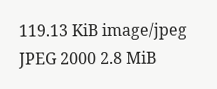119.13 KiB image/jpeg
JPEG 2000 2.8 MiB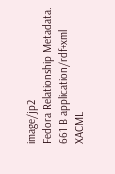image/jp2
Fedora Relationship Metadata. 661 B application/rdf+xml
XACML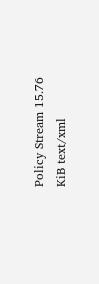Policy Stream 15.76 KiB text/xml